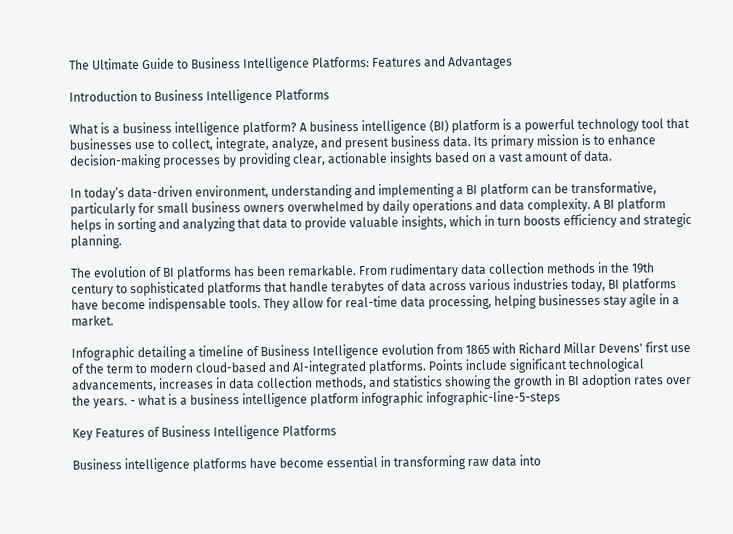The Ultimate Guide to Business Intelligence Platforms: Features and Advantages

Introduction to Business Intelligence Platforms

What is a business intelligence platform? A business intelligence (BI) platform is a powerful technology tool that businesses use to collect, integrate, analyze, and present business data. Its primary mission is to enhance decision-making processes by providing clear, actionable insights based on a vast amount of data.

In today’s data-driven environment, understanding and implementing a BI platform can be transformative, particularly for small business owners overwhelmed by daily operations and data complexity. A BI platform helps in sorting and analyzing that data to provide valuable insights, which in turn boosts efficiency and strategic planning.

The evolution of BI platforms has been remarkable. From rudimentary data collection methods in the 19th century to sophisticated platforms that handle terabytes of data across various industries today, BI platforms have become indispensable tools. They allow for real-time data processing, helping businesses stay agile in a market.

Infographic detailing a timeline of Business Intelligence evolution from 1865 with Richard Millar Devens' first use of the term to modern cloud-based and AI-integrated platforms. Points include significant technological advancements, increases in data collection methods, and statistics showing the growth in BI adoption rates over the years. - what is a business intelligence platform infographic infographic-line-5-steps

Key Features of Business Intelligence Platforms

Business intelligence platforms have become essential in transforming raw data into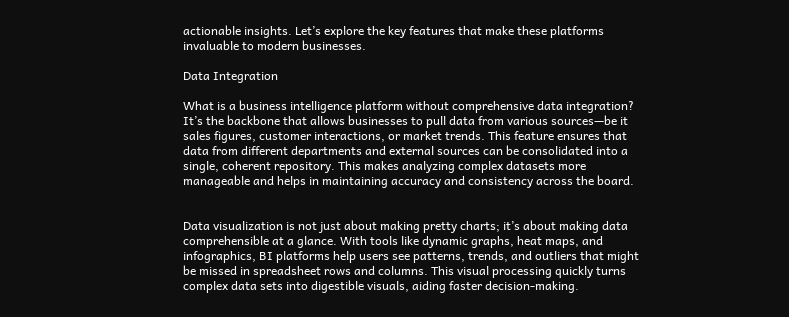actionable insights. Let’s explore the key features that make these platforms invaluable to modern businesses.

Data Integration

What is a business intelligence platform without comprehensive data integration? It’s the backbone that allows businesses to pull data from various sources—be it sales figures, customer interactions, or market trends. This feature ensures that data from different departments and external sources can be consolidated into a single, coherent repository. This makes analyzing complex datasets more manageable and helps in maintaining accuracy and consistency across the board.


Data visualization is not just about making pretty charts; it’s about making data comprehensible at a glance. With tools like dynamic graphs, heat maps, and infographics, BI platforms help users see patterns, trends, and outliers that might be missed in spreadsheet rows and columns. This visual processing quickly turns complex data sets into digestible visuals, aiding faster decision-making.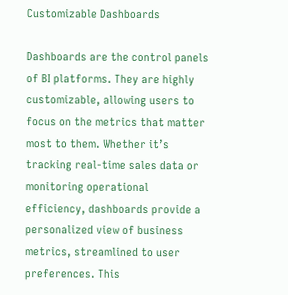Customizable Dashboards

Dashboards are the control panels of BI platforms. They are highly customizable, allowing users to focus on the metrics that matter most to them. Whether it’s tracking real-time sales data or monitoring operational efficiency, dashboards provide a personalized view of business metrics, streamlined to user preferences. This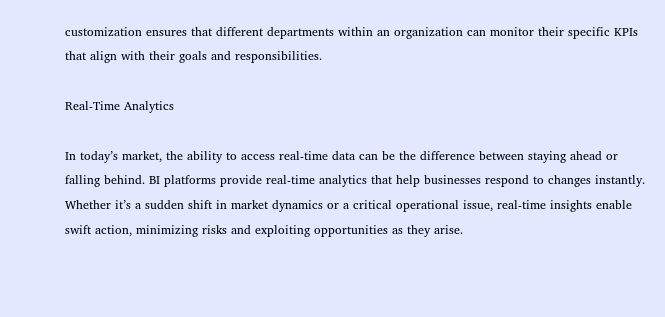customization ensures that different departments within an organization can monitor their specific KPIs that align with their goals and responsibilities.

Real-Time Analytics

In today’s market, the ability to access real-time data can be the difference between staying ahead or falling behind. BI platforms provide real-time analytics that help businesses respond to changes instantly. Whether it’s a sudden shift in market dynamics or a critical operational issue, real-time insights enable swift action, minimizing risks and exploiting opportunities as they arise.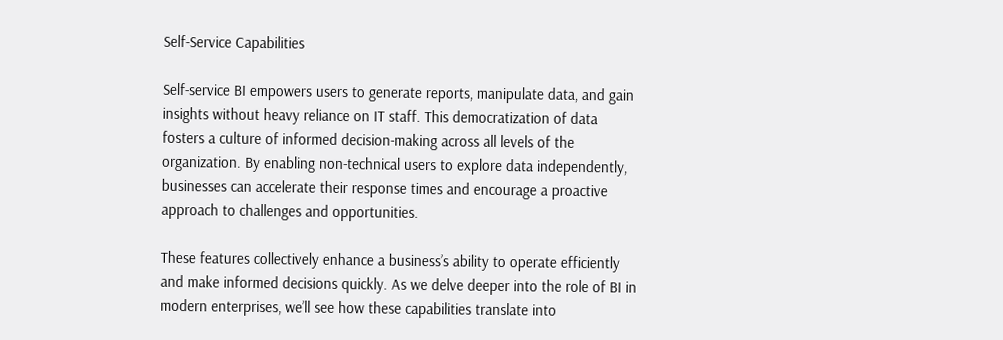Self-Service Capabilities

Self-service BI empowers users to generate reports, manipulate data, and gain insights without heavy reliance on IT staff. This democratization of data fosters a culture of informed decision-making across all levels of the organization. By enabling non-technical users to explore data independently, businesses can accelerate their response times and encourage a proactive approach to challenges and opportunities.

These features collectively enhance a business’s ability to operate efficiently and make informed decisions quickly. As we delve deeper into the role of BI in modern enterprises, we’ll see how these capabilities translate into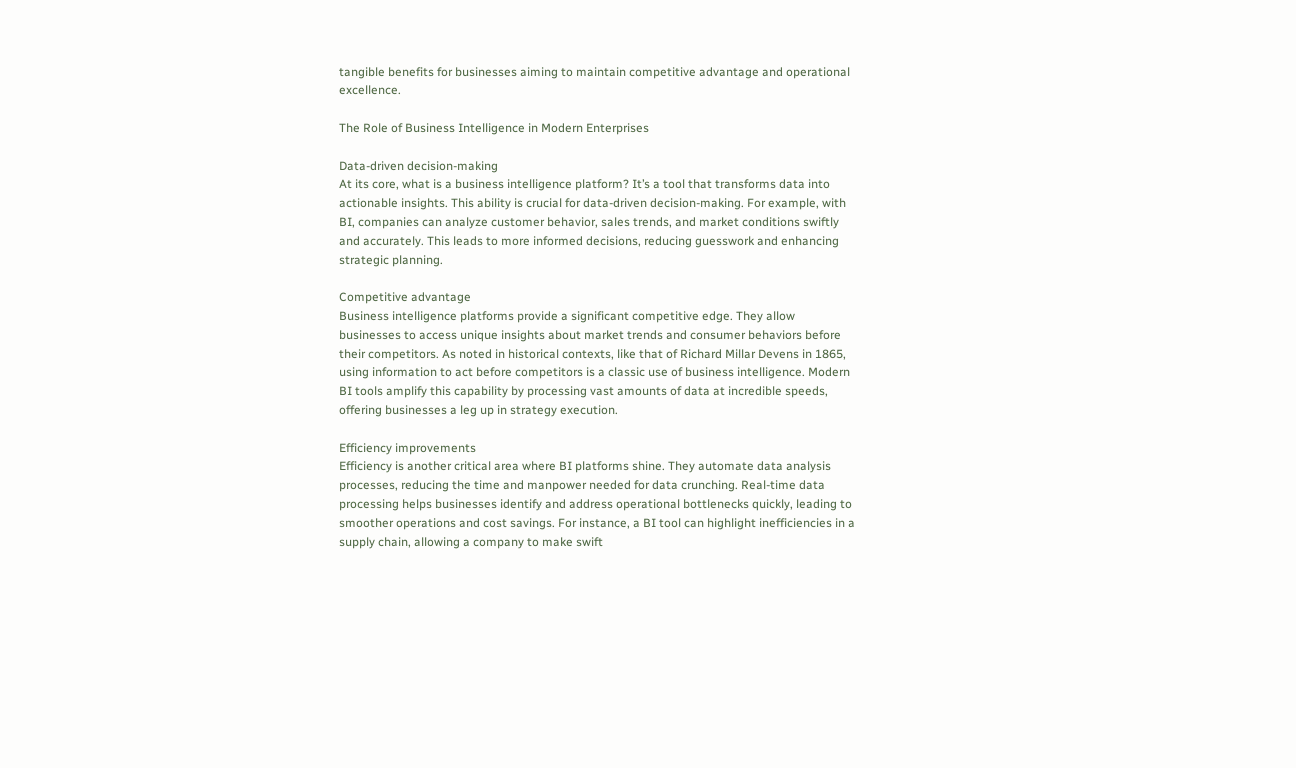tangible benefits for businesses aiming to maintain competitive advantage and operational excellence.

The Role of Business Intelligence in Modern Enterprises

Data-driven decision-making
At its core, what is a business intelligence platform? It’s a tool that transforms data into actionable insights. This ability is crucial for data-driven decision-making. For example, with BI, companies can analyze customer behavior, sales trends, and market conditions swiftly and accurately. This leads to more informed decisions, reducing guesswork and enhancing strategic planning.

Competitive advantage
Business intelligence platforms provide a significant competitive edge. They allow businesses to access unique insights about market trends and consumer behaviors before their competitors. As noted in historical contexts, like that of Richard Millar Devens in 1865, using information to act before competitors is a classic use of business intelligence. Modern BI tools amplify this capability by processing vast amounts of data at incredible speeds, offering businesses a leg up in strategy execution.

Efficiency improvements
Efficiency is another critical area where BI platforms shine. They automate data analysis processes, reducing the time and manpower needed for data crunching. Real-time data processing helps businesses identify and address operational bottlenecks quickly, leading to smoother operations and cost savings. For instance, a BI tool can highlight inefficiencies in a supply chain, allowing a company to make swift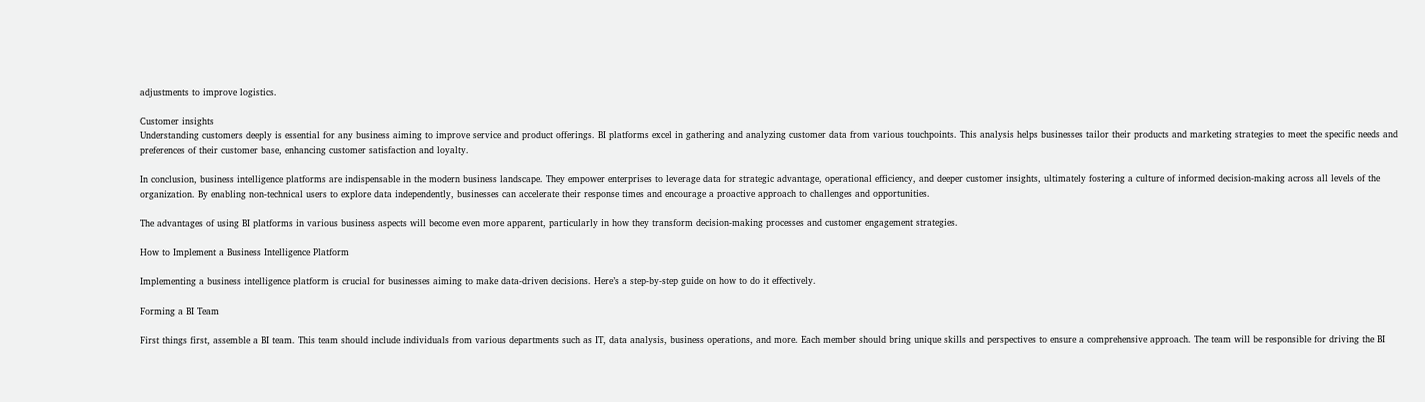adjustments to improve logistics.

Customer insights
Understanding customers deeply is essential for any business aiming to improve service and product offerings. BI platforms excel in gathering and analyzing customer data from various touchpoints. This analysis helps businesses tailor their products and marketing strategies to meet the specific needs and preferences of their customer base, enhancing customer satisfaction and loyalty.

In conclusion, business intelligence platforms are indispensable in the modern business landscape. They empower enterprises to leverage data for strategic advantage, operational efficiency, and deeper customer insights, ultimately fostering a culture of informed decision-making across all levels of the organization. By enabling non-technical users to explore data independently, businesses can accelerate their response times and encourage a proactive approach to challenges and opportunities.

The advantages of using BI platforms in various business aspects will become even more apparent, particularly in how they transform decision-making processes and customer engagement strategies.

How to Implement a Business Intelligence Platform

Implementing a business intelligence platform is crucial for businesses aiming to make data-driven decisions. Here’s a step-by-step guide on how to do it effectively.

Forming a BI Team

First things first, assemble a BI team. This team should include individuals from various departments such as IT, data analysis, business operations, and more. Each member should bring unique skills and perspectives to ensure a comprehensive approach. The team will be responsible for driving the BI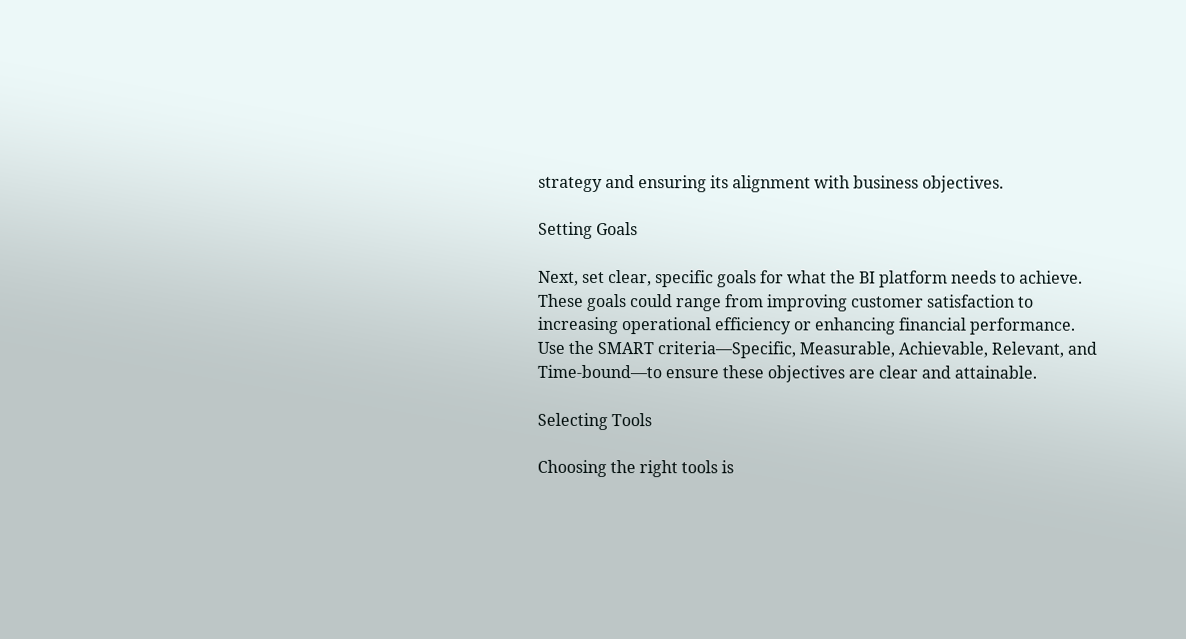strategy and ensuring its alignment with business objectives.

Setting Goals

Next, set clear, specific goals for what the BI platform needs to achieve. These goals could range from improving customer satisfaction to increasing operational efficiency or enhancing financial performance. Use the SMART criteria—Specific, Measurable, Achievable, Relevant, and Time-bound—to ensure these objectives are clear and attainable.

Selecting Tools

Choosing the right tools is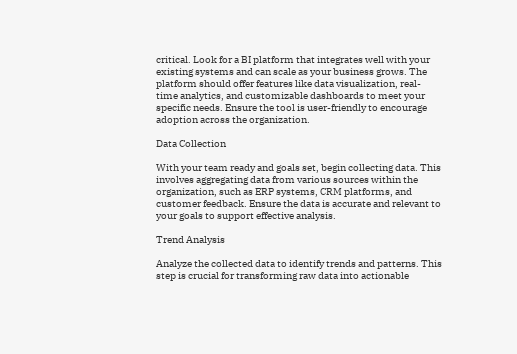critical. Look for a BI platform that integrates well with your existing systems and can scale as your business grows. The platform should offer features like data visualization, real-time analytics, and customizable dashboards to meet your specific needs. Ensure the tool is user-friendly to encourage adoption across the organization.

Data Collection

With your team ready and goals set, begin collecting data. This involves aggregating data from various sources within the organization, such as ERP systems, CRM platforms, and customer feedback. Ensure the data is accurate and relevant to your goals to support effective analysis.

Trend Analysis

Analyze the collected data to identify trends and patterns. This step is crucial for transforming raw data into actionable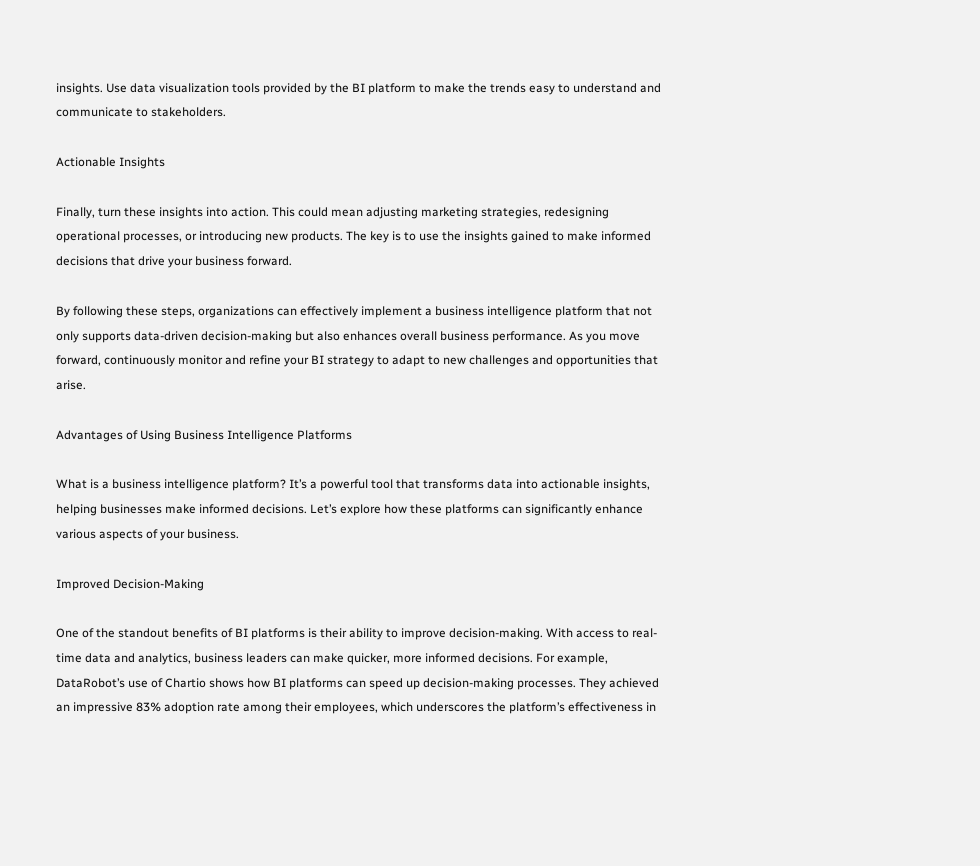insights. Use data visualization tools provided by the BI platform to make the trends easy to understand and communicate to stakeholders.

Actionable Insights

Finally, turn these insights into action. This could mean adjusting marketing strategies, redesigning operational processes, or introducing new products. The key is to use the insights gained to make informed decisions that drive your business forward.

By following these steps, organizations can effectively implement a business intelligence platform that not only supports data-driven decision-making but also enhances overall business performance. As you move forward, continuously monitor and refine your BI strategy to adapt to new challenges and opportunities that arise.

Advantages of Using Business Intelligence Platforms

What is a business intelligence platform? It’s a powerful tool that transforms data into actionable insights, helping businesses make informed decisions. Let’s explore how these platforms can significantly enhance various aspects of your business.

Improved Decision-Making

One of the standout benefits of BI platforms is their ability to improve decision-making. With access to real-time data and analytics, business leaders can make quicker, more informed decisions. For example, DataRobot’s use of Chartio shows how BI platforms can speed up decision-making processes. They achieved an impressive 83% adoption rate among their employees, which underscores the platform’s effectiveness in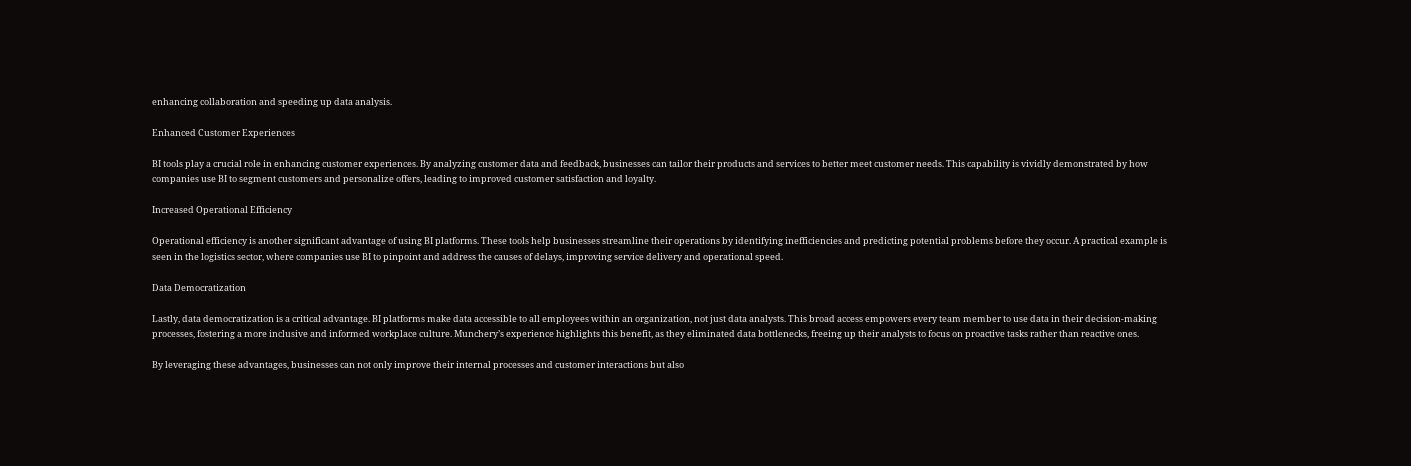enhancing collaboration and speeding up data analysis.

Enhanced Customer Experiences

BI tools play a crucial role in enhancing customer experiences. By analyzing customer data and feedback, businesses can tailor their products and services to better meet customer needs. This capability is vividly demonstrated by how companies use BI to segment customers and personalize offers, leading to improved customer satisfaction and loyalty.

Increased Operational Efficiency

Operational efficiency is another significant advantage of using BI platforms. These tools help businesses streamline their operations by identifying inefficiencies and predicting potential problems before they occur. A practical example is seen in the logistics sector, where companies use BI to pinpoint and address the causes of delays, improving service delivery and operational speed.

Data Democratization

Lastly, data democratization is a critical advantage. BI platforms make data accessible to all employees within an organization, not just data analysts. This broad access empowers every team member to use data in their decision-making processes, fostering a more inclusive and informed workplace culture. Munchery’s experience highlights this benefit, as they eliminated data bottlenecks, freeing up their analysts to focus on proactive tasks rather than reactive ones.

By leveraging these advantages, businesses can not only improve their internal processes and customer interactions but also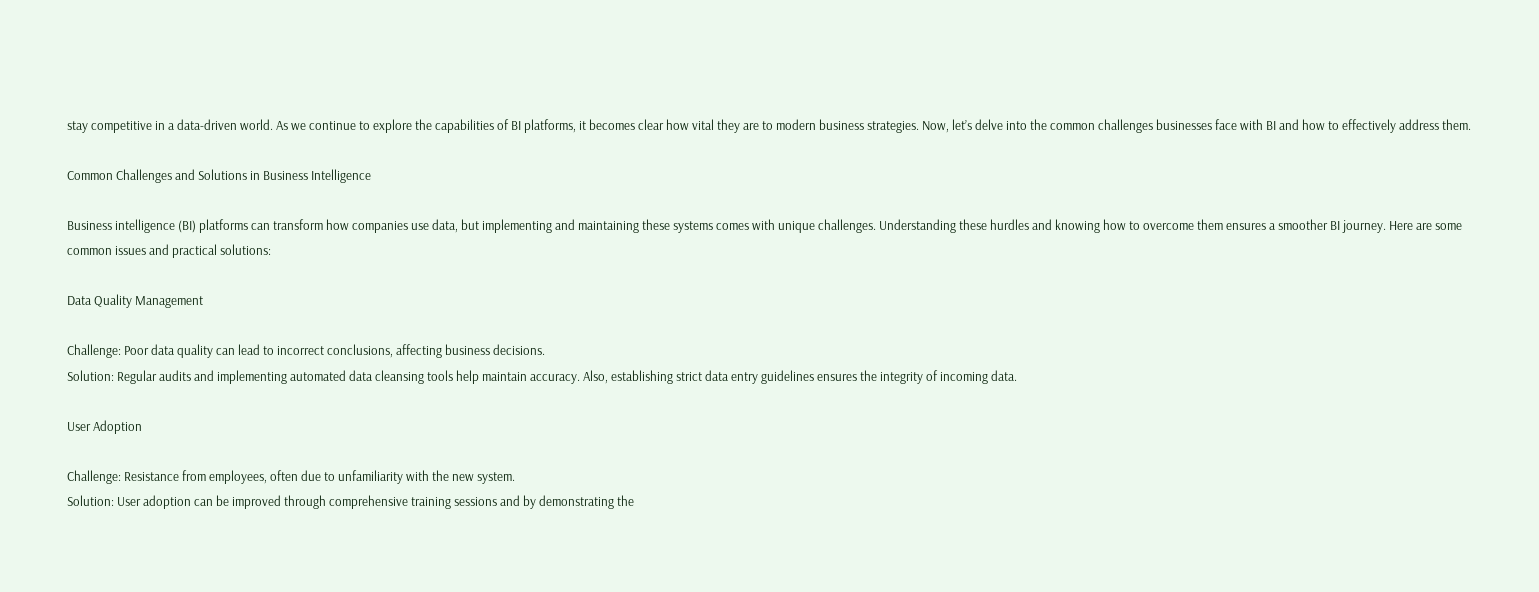stay competitive in a data-driven world. As we continue to explore the capabilities of BI platforms, it becomes clear how vital they are to modern business strategies. Now, let’s delve into the common challenges businesses face with BI and how to effectively address them.

Common Challenges and Solutions in Business Intelligence

Business intelligence (BI) platforms can transform how companies use data, but implementing and maintaining these systems comes with unique challenges. Understanding these hurdles and knowing how to overcome them ensures a smoother BI journey. Here are some common issues and practical solutions:

Data Quality Management

Challenge: Poor data quality can lead to incorrect conclusions, affecting business decisions.
Solution: Regular audits and implementing automated data cleansing tools help maintain accuracy. Also, establishing strict data entry guidelines ensures the integrity of incoming data.

User Adoption

Challenge: Resistance from employees, often due to unfamiliarity with the new system.
Solution: User adoption can be improved through comprehensive training sessions and by demonstrating the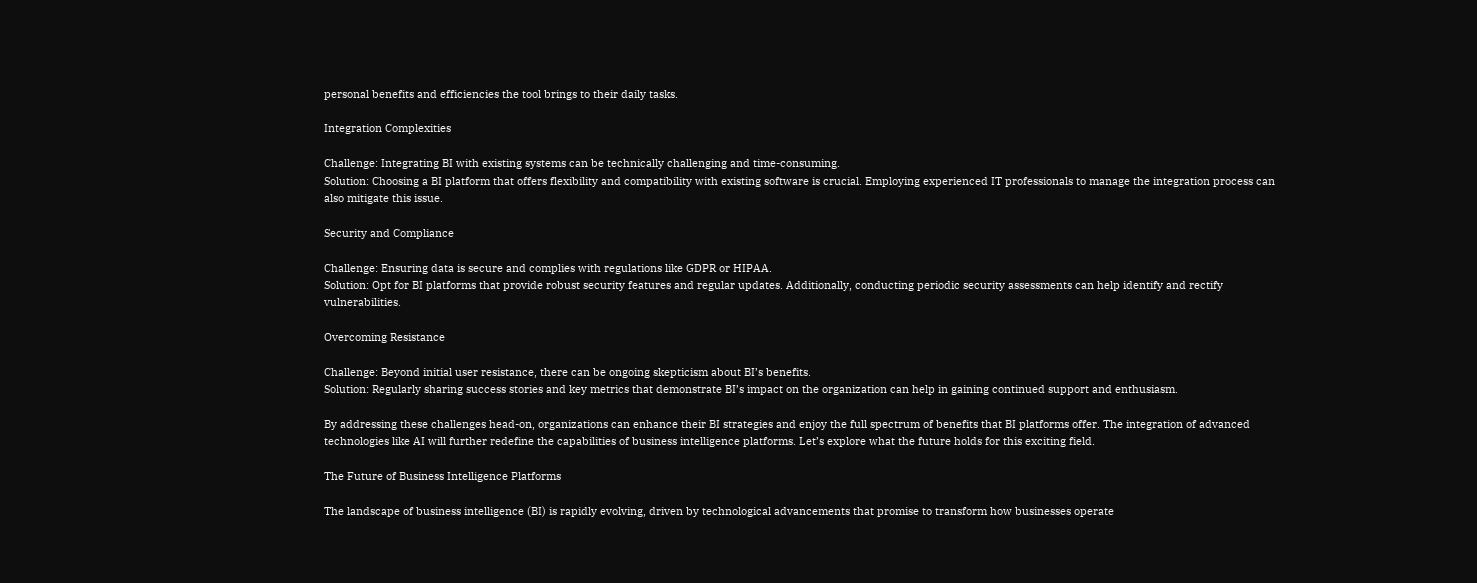personal benefits and efficiencies the tool brings to their daily tasks.

Integration Complexities

Challenge: Integrating BI with existing systems can be technically challenging and time-consuming.
Solution: Choosing a BI platform that offers flexibility and compatibility with existing software is crucial. Employing experienced IT professionals to manage the integration process can also mitigate this issue.

Security and Compliance

Challenge: Ensuring data is secure and complies with regulations like GDPR or HIPAA.
Solution: Opt for BI platforms that provide robust security features and regular updates. Additionally, conducting periodic security assessments can help identify and rectify vulnerabilities.

Overcoming Resistance

Challenge: Beyond initial user resistance, there can be ongoing skepticism about BI’s benefits.
Solution: Regularly sharing success stories and key metrics that demonstrate BI’s impact on the organization can help in gaining continued support and enthusiasm.

By addressing these challenges head-on, organizations can enhance their BI strategies and enjoy the full spectrum of benefits that BI platforms offer. The integration of advanced technologies like AI will further redefine the capabilities of business intelligence platforms. Let’s explore what the future holds for this exciting field.

The Future of Business Intelligence Platforms

The landscape of business intelligence (BI) is rapidly evolving, driven by technological advancements that promise to transform how businesses operate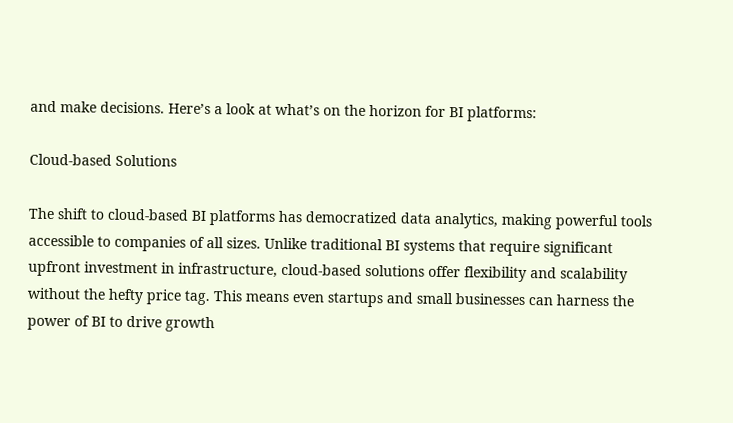and make decisions. Here’s a look at what’s on the horizon for BI platforms:

Cloud-based Solutions

The shift to cloud-based BI platforms has democratized data analytics, making powerful tools accessible to companies of all sizes. Unlike traditional BI systems that require significant upfront investment in infrastructure, cloud-based solutions offer flexibility and scalability without the hefty price tag. This means even startups and small businesses can harness the power of BI to drive growth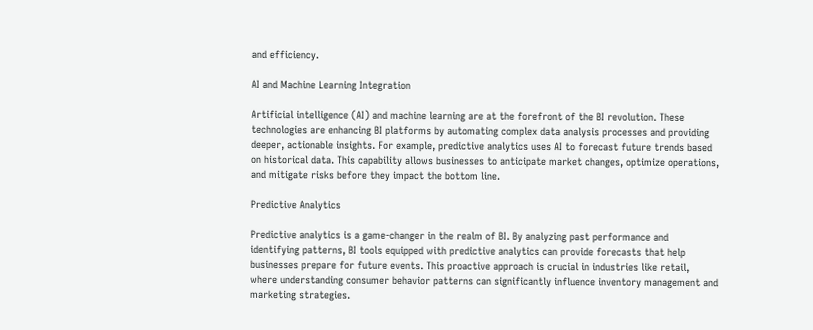and efficiency.

AI and Machine Learning Integration

Artificial intelligence (AI) and machine learning are at the forefront of the BI revolution. These technologies are enhancing BI platforms by automating complex data analysis processes and providing deeper, actionable insights. For example, predictive analytics uses AI to forecast future trends based on historical data. This capability allows businesses to anticipate market changes, optimize operations, and mitigate risks before they impact the bottom line.

Predictive Analytics

Predictive analytics is a game-changer in the realm of BI. By analyzing past performance and identifying patterns, BI tools equipped with predictive analytics can provide forecasts that help businesses prepare for future events. This proactive approach is crucial in industries like retail, where understanding consumer behavior patterns can significantly influence inventory management and marketing strategies.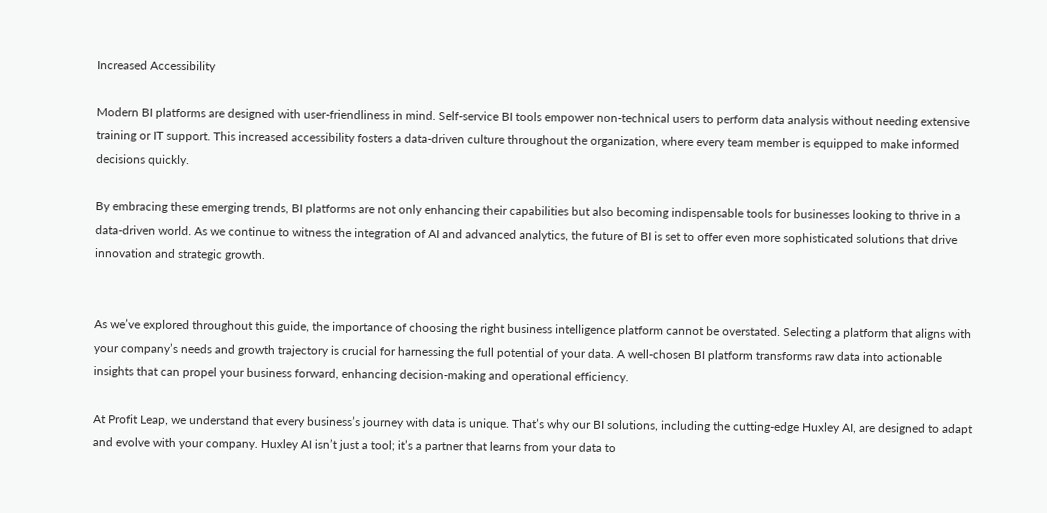Increased Accessibility

Modern BI platforms are designed with user-friendliness in mind. Self-service BI tools empower non-technical users to perform data analysis without needing extensive training or IT support. This increased accessibility fosters a data-driven culture throughout the organization, where every team member is equipped to make informed decisions quickly.

By embracing these emerging trends, BI platforms are not only enhancing their capabilities but also becoming indispensable tools for businesses looking to thrive in a data-driven world. As we continue to witness the integration of AI and advanced analytics, the future of BI is set to offer even more sophisticated solutions that drive innovation and strategic growth.


As we’ve explored throughout this guide, the importance of choosing the right business intelligence platform cannot be overstated. Selecting a platform that aligns with your company’s needs and growth trajectory is crucial for harnessing the full potential of your data. A well-chosen BI platform transforms raw data into actionable insights that can propel your business forward, enhancing decision-making and operational efficiency.

At Profit Leap, we understand that every business’s journey with data is unique. That’s why our BI solutions, including the cutting-edge Huxley AI, are designed to adapt and evolve with your company. Huxley AI isn’t just a tool; it’s a partner that learns from your data to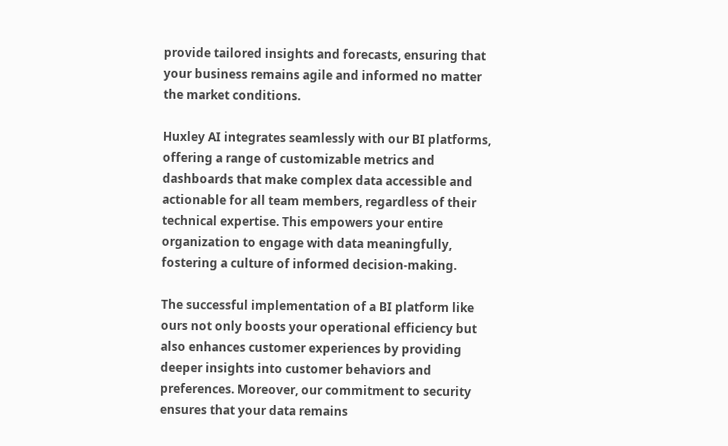provide tailored insights and forecasts, ensuring that your business remains agile and informed no matter the market conditions.

Huxley AI integrates seamlessly with our BI platforms, offering a range of customizable metrics and dashboards that make complex data accessible and actionable for all team members, regardless of their technical expertise. This empowers your entire organization to engage with data meaningfully, fostering a culture of informed decision-making.

The successful implementation of a BI platform like ours not only boosts your operational efficiency but also enhances customer experiences by providing deeper insights into customer behaviors and preferences. Moreover, our commitment to security ensures that your data remains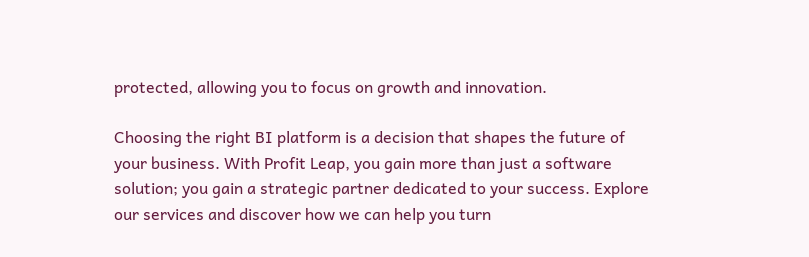protected, allowing you to focus on growth and innovation.

Choosing the right BI platform is a decision that shapes the future of your business. With Profit Leap, you gain more than just a software solution; you gain a strategic partner dedicated to your success. Explore our services and discover how we can help you turn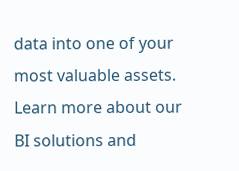data into one of your most valuable assets. Learn more about our BI solutions and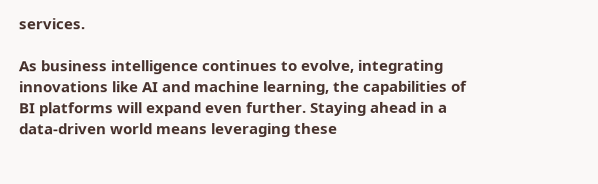services.

As business intelligence continues to evolve, integrating innovations like AI and machine learning, the capabilities of BI platforms will expand even further. Staying ahead in a data-driven world means leveraging these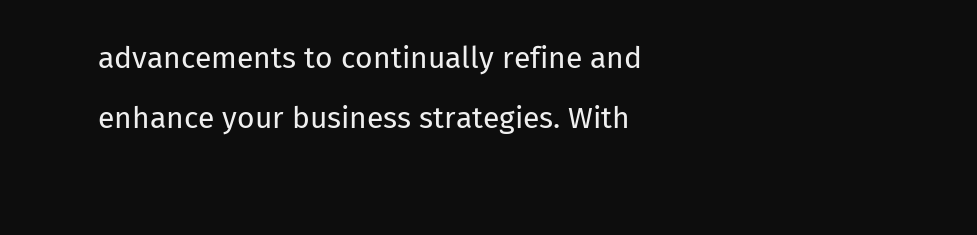advancements to continually refine and enhance your business strategies. With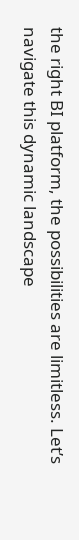the right BI platform, the possibilities are limitless. Let’s navigate this dynamic landscape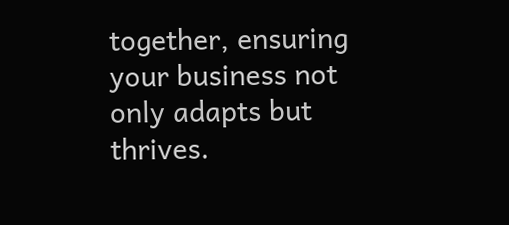together, ensuring your business not only adapts but thrives.